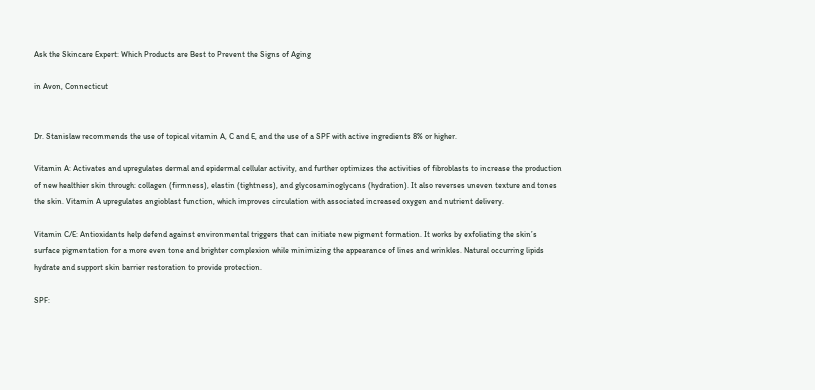Ask the Skincare Expert: Which Products are Best to Prevent the Signs of Aging

in Avon, Connecticut


Dr. Stanislaw recommends the use of topical vitamin A, C and E, and the use of a SPF with active ingredients 8% or higher.

Vitamin A: Activates and upregulates dermal and epidermal cellular activity, and further optimizes the activities of fibroblasts to increase the production of new healthier skin through: collagen (firmness), elastin (tightness), and glycosaminoglycans (hydration). It also reverses uneven texture and tones the skin. Vitamin A upregulates angioblast function, which improves circulation with associated increased oxygen and nutrient delivery.

Vitamin C/E: Antioxidants help defend against environmental triggers that can initiate new pigment formation. It works by exfoliating the skin’s surface pigmentation for a more even tone and brighter complexion while minimizing the appearance of lines and wrinkles. Natural occurring lipids hydrate and support skin barrier restoration to provide protection.

SPF: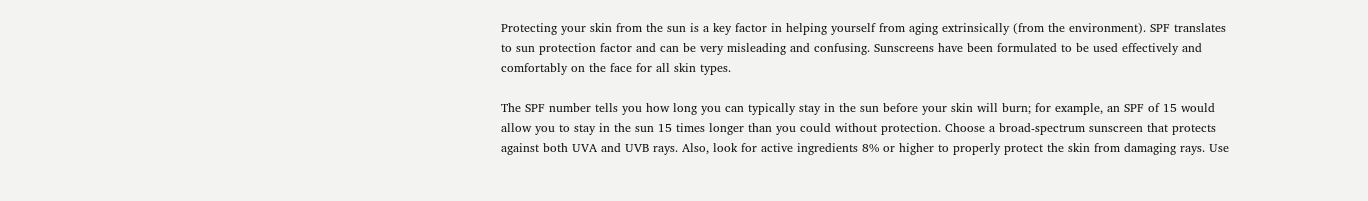Protecting your skin from the sun is a key factor in helping yourself from aging extrinsically (from the environment). SPF translates to sun protection factor and can be very misleading and confusing. Sunscreens have been formulated to be used effectively and comfortably on the face for all skin types.

The SPF number tells you how long you can typically stay in the sun before your skin will burn; for example, an SPF of 15 would allow you to stay in the sun 15 times longer than you could without protection. Choose a broad-spectrum sunscreen that protects against both UVA and UVB rays. Also, look for active ingredients 8% or higher to properly protect the skin from damaging rays. Use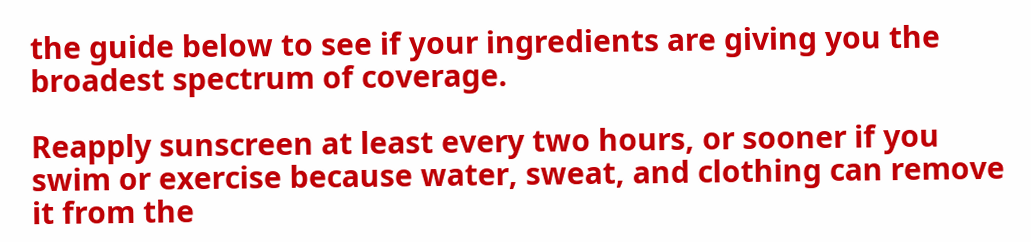the guide below to see if your ingredients are giving you the broadest spectrum of coverage.

Reapply sunscreen at least every two hours, or sooner if you swim or exercise because water, sweat, and clothing can remove it from the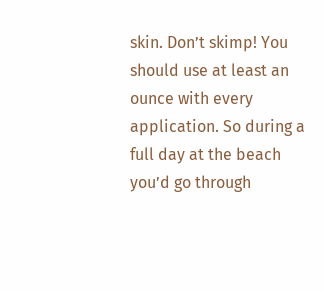skin. Don’t skimp! You should use at least an ounce with every application. So during a full day at the beach you’d go through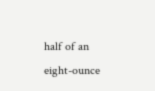half of an eight-ounce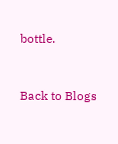bottle.


Back to Blogs